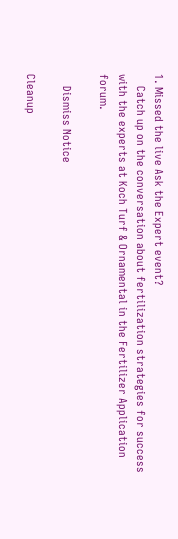1. Missed the live Ask the Expert event?
    Catch up on the conversation about fertilization strategies for success with the experts at Koch Turf & Ornamental in the Fertilizer Application forum.

    Dismiss Notice

Cleanup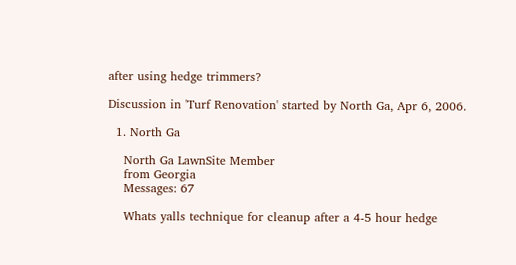after using hedge trimmers?

Discussion in 'Turf Renovation' started by North Ga, Apr 6, 2006.

  1. North Ga

    North Ga LawnSite Member
    from Georgia
    Messages: 67

    Whats yalls technique for cleanup after a 4-5 hour hedge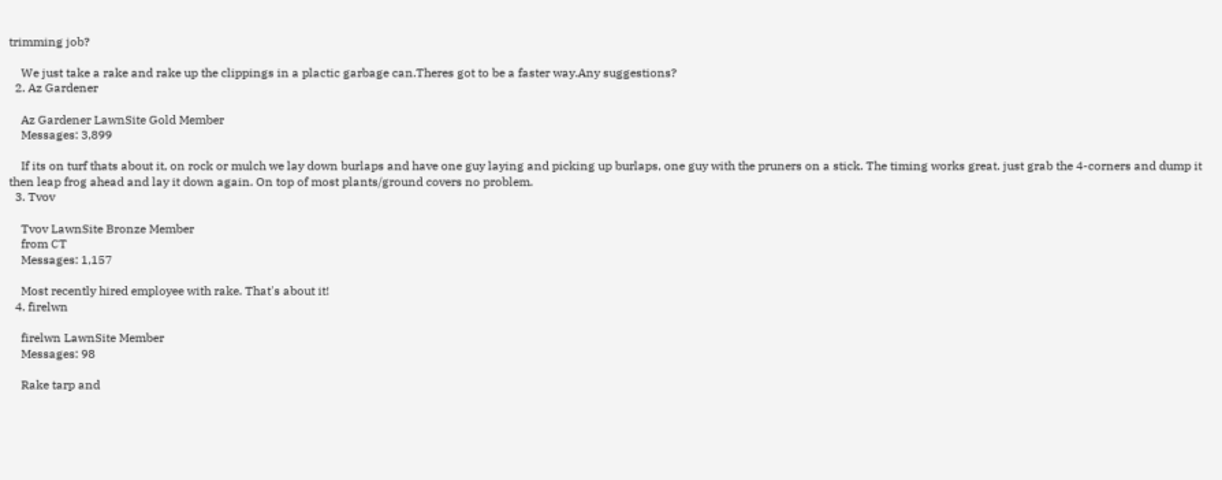trimming job?

    We just take a rake and rake up the clippings in a plactic garbage can.Theres got to be a faster way.Any suggestions?
  2. Az Gardener

    Az Gardener LawnSite Gold Member
    Messages: 3,899

    If its on turf thats about it, on rock or mulch we lay down burlaps and have one guy laying and picking up burlaps, one guy with the pruners on a stick. The timing works great. just grab the 4-corners and dump it then leap frog ahead and lay it down again. On top of most plants/ground covers no problem.
  3. Tvov

    Tvov LawnSite Bronze Member
    from CT
    Messages: 1,157

    Most recently hired employee with rake. That's about it!
  4. firelwn

    firelwn LawnSite Member
    Messages: 98

    Rake tarp and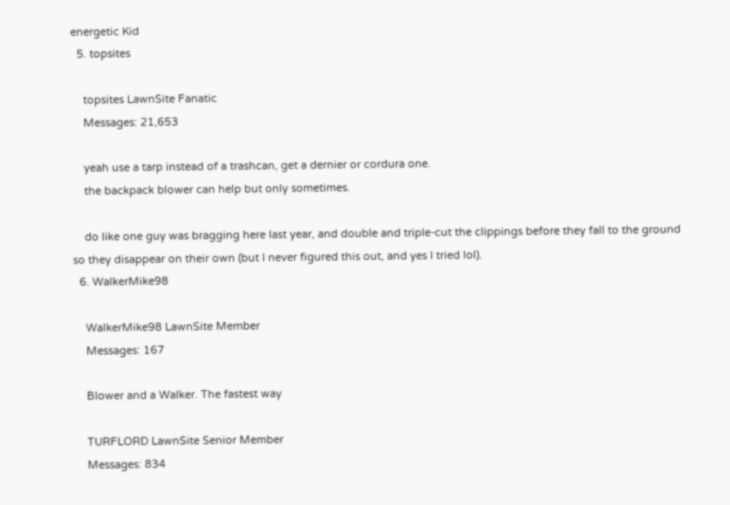energetic Kid
  5. topsites

    topsites LawnSite Fanatic
    Messages: 21,653

    yeah use a tarp instead of a trashcan, get a dernier or cordura one.
    the backpack blower can help but only sometimes.

    do like one guy was bragging here last year, and double and triple-cut the clippings before they fall to the ground so they disappear on their own (but I never figured this out, and yes I tried lol).
  6. WalkerMike98

    WalkerMike98 LawnSite Member
    Messages: 167

    Blower and a Walker. The fastest way

    TURFLORD LawnSite Senior Member
    Messages: 834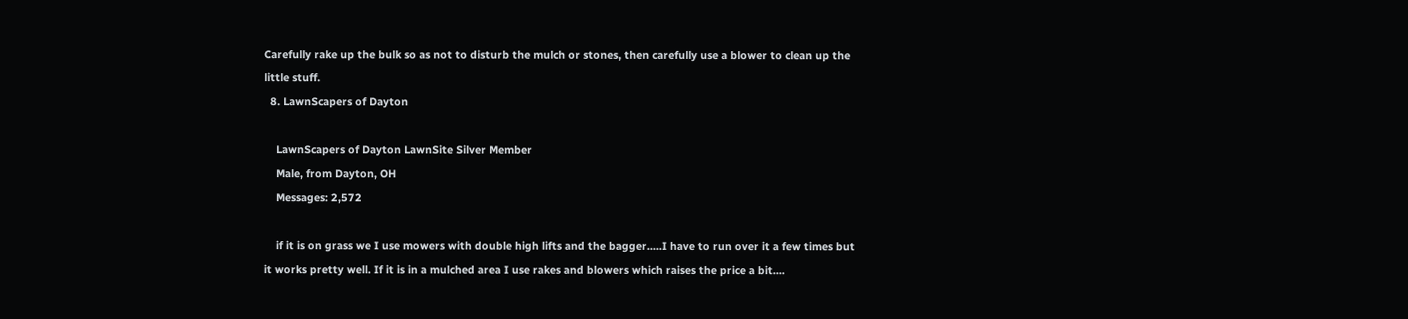Carefully rake up the bulk so as not to disturb the mulch or stones, then carefully use a blower to clean up the little stuff.
  8. LawnScapers of Dayton

    LawnScapers of Dayton LawnSite Silver Member
    Male, from Dayton, OH
    Messages: 2,572

    if it is on grass we I use mowers with double high lifts and the bagger.....I have to run over it a few times but it works pretty well. If it is in a mulched area I use rakes and blowers which raises the price a bit....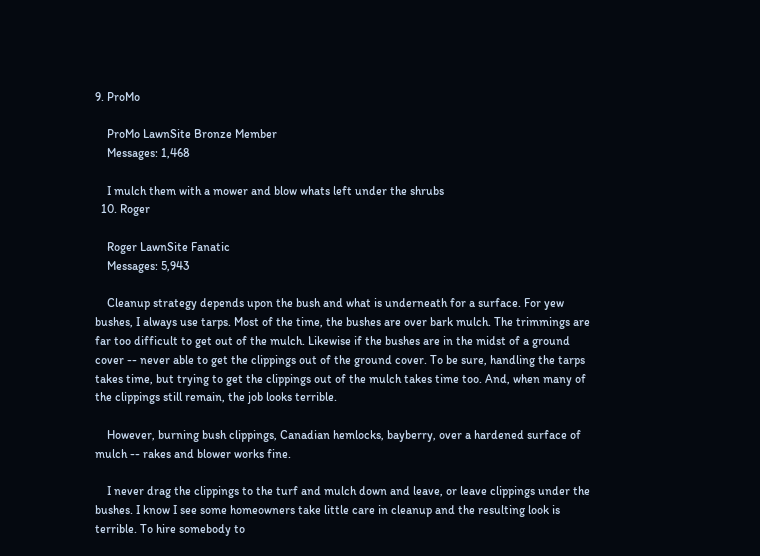9. ProMo

    ProMo LawnSite Bronze Member
    Messages: 1,468

    I mulch them with a mower and blow whats left under the shrubs
  10. Roger

    Roger LawnSite Fanatic
    Messages: 5,943

    Cleanup strategy depends upon the bush and what is underneath for a surface. For yew bushes, I always use tarps. Most of the time, the bushes are over bark mulch. The trimmings are far too difficult to get out of the mulch. Likewise if the bushes are in the midst of a ground cover -- never able to get the clippings out of the ground cover. To be sure, handling the tarps takes time, but trying to get the clippings out of the mulch takes time too. And, when many of the clippings still remain, the job looks terrible.

    However, burning bush clippings, Canadian hemlocks, bayberry, over a hardened surface of mulch -- rakes and blower works fine.

    I never drag the clippings to the turf and mulch down and leave, or leave clippings under the bushes. I know I see some homeowners take little care in cleanup and the resulting look is terrible. To hire somebody to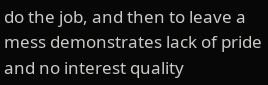do the job, and then to leave a mess demonstrates lack of pride and no interest quality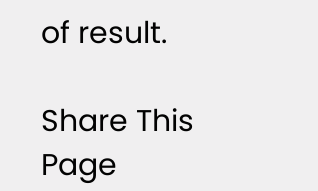of result.

Share This Page